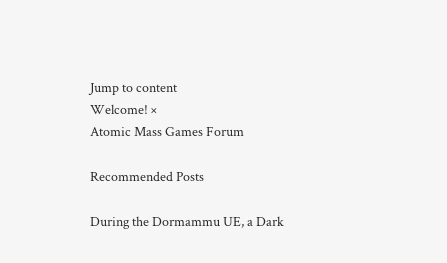Jump to content
Welcome! ×
Atomic Mass Games Forum

Recommended Posts

During the Dormammu UE, a Dark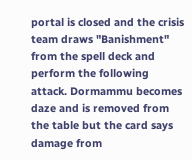portal is closed and the crisis team draws "Banishment" from the spell deck and perform the following attack. Dormammu becomes daze and is removed from the table but the card says damage from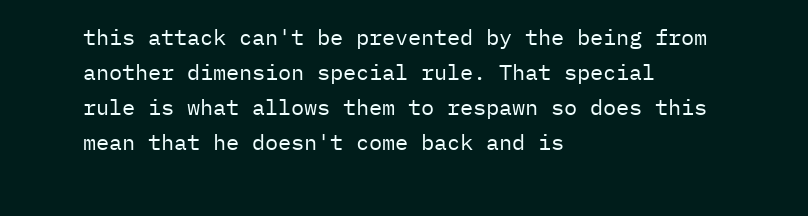this attack can't be prevented by the being from another dimension special rule. That special rule is what allows them to respawn so does this mean that he doesn't come back and is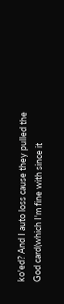ko'ed? And I auto loss cause they pulled the God card(which I'm fine with since it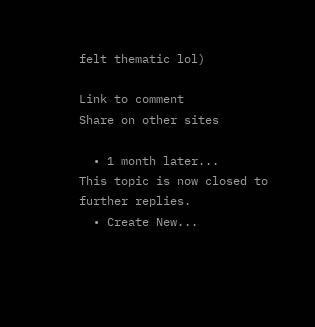felt thematic lol)

Link to comment
Share on other sites

  • 1 month later...
This topic is now closed to further replies.
  • Create New...